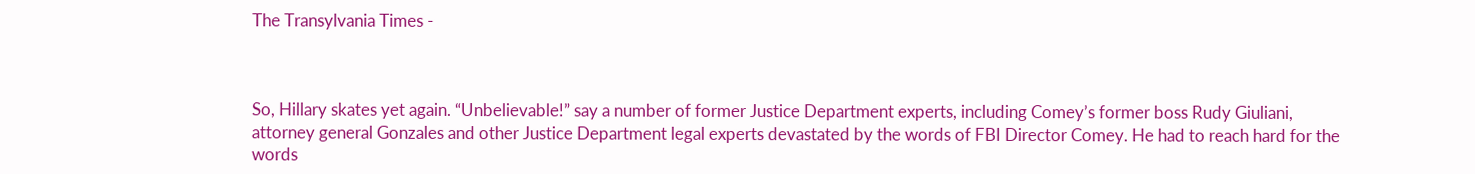The Transylvania Times -



So, Hillary skates yet again. “Unbelievable!” say a number of former Justice Department experts, including Comey’s former boss Rudy Giuliani, attorney general Gonzales and other Justice Department legal experts devastated by the words of FBI Director Comey. He had to reach hard for the words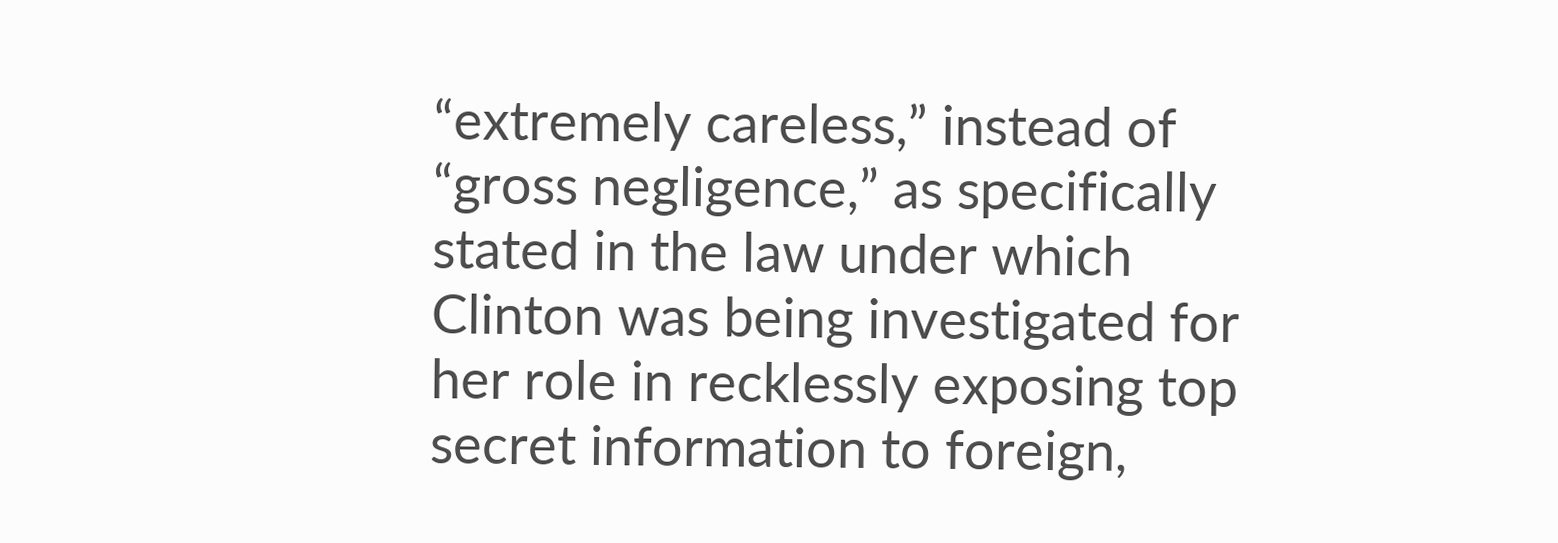“extremely careless,” instead of “gross negligence,” as specifically stated in the law under which Clinton was being investigated for her role in recklessly exposing top secret information to foreign,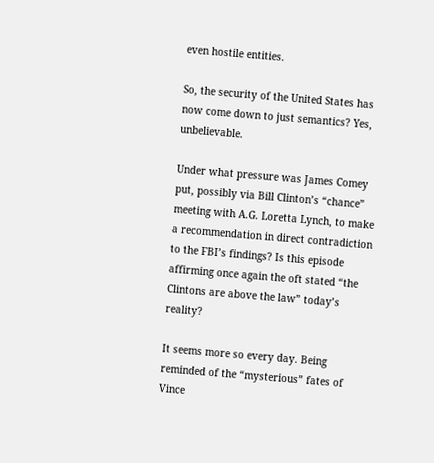even hostile entities.

So, the security of the United States has now come down to just semantics? Yes, unbelievable.

Under what pressure was James Comey put, possibly via Bill Clinton’s “chance” meeting with A.G. Loretta Lynch, to make a recommendation in direct contradiction to the FBI’s findings? Is this episode affirming once again the oft stated “the Clintons are above the law” today’s reality?

It seems more so every day. Being reminded of the “mysterious” fates of Vince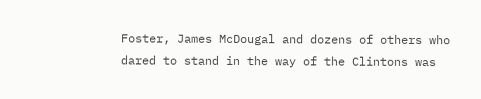Foster, James McDougal and dozens of others who dared to stand in the way of the Clintons was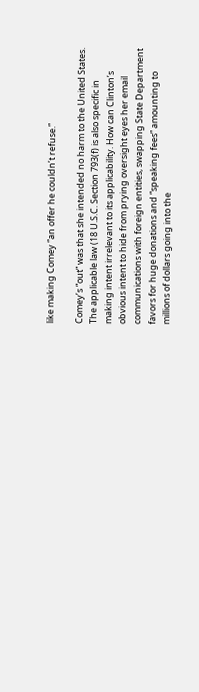like making Comey “an offer he couldn’t refuse.”

Comey’s “out” was that she intended no harm to the United States. The applicable law (18 U.S.C. Section 793(f) is also specific in making intent irrelevant to its applicability. How can Clinton’s obvious intent to hide from prying oversight eyes her email communications with foreign entities, swapping State Department favors for huge donations and “speaking fees” amounting to millions of dollars going into the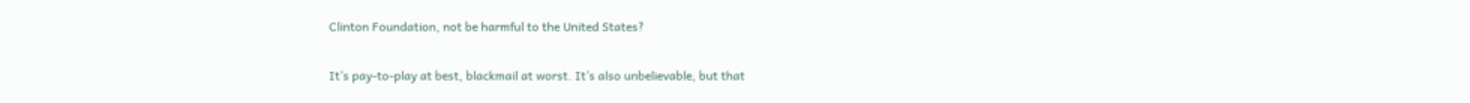Clinton Foundation, not be harmful to the United States?

It’s pay-to-play at best, blackmail at worst. It’s also unbelievable, but that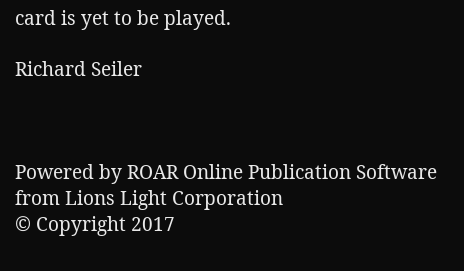card is yet to be played.

Richard Seiler



Powered by ROAR Online Publication Software from Lions Light Corporation
© Copyright 2017